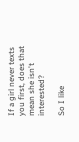If a girl never texts you first, does that mean she isn't interested?

So I like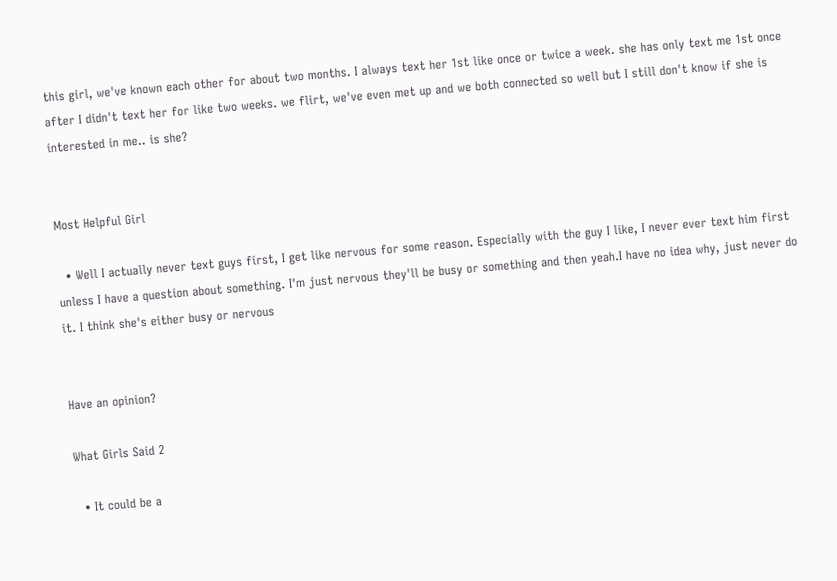this girl, we've known each other for about two months. I always text her 1st like once or twice a week. she has only text me 1st once after I didn't text her for like two weeks. we flirt, we've even met up and we both connected so well but I still don't know if she is interested in me.. is she?


Most Helpful Girl

  • Well I actually never text guys first, I get like nervous for some reason. Especially with the guy I like, I never ever text him first unless I have a question about something. I'm just nervous they'll be busy or something and then yeah.I have no idea why, just never do it. I think she's either busy or nervous


Have an opinion?

What Girls Said 2

  • It could be a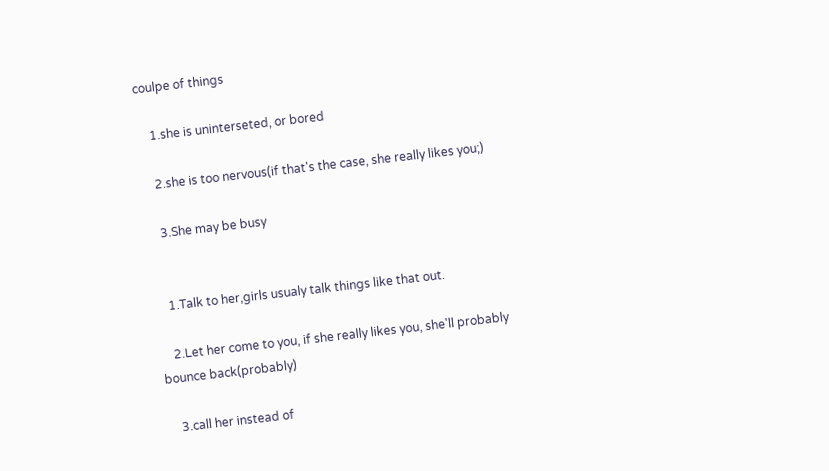coulpe of things

    1.she is uninterseted, or bored

    2.she is too nervous(if that's the case, she really likes you;)

    3.She may be busy


    1.Talk to her,girls usualy talk things like that out.

    2.Let her come to you, if she really likes you, she'll probably bounce back(probably)

    3.call her instead of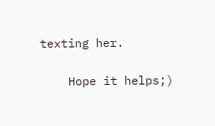texting her.

    Hope it helps;)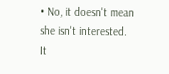• No, it doesn't mean she isn't interested. It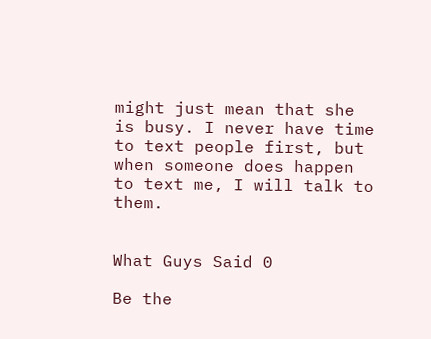might just mean that she is busy. I never have time to text people first, but when someone does happen to text me, I will talk to them.


What Guys Said 0

Be the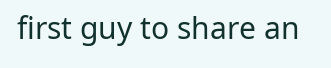first guy to share an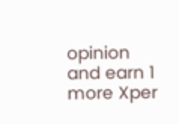opinion
and earn 1 more Xper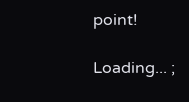point!

Loading... ;